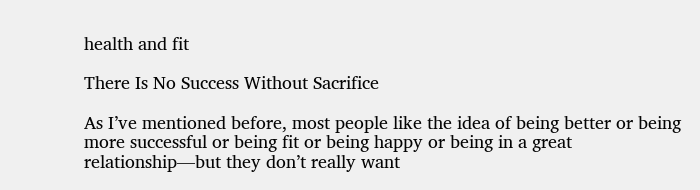health and fit

There Is No Success Without Sacrifice

As I’ve mentioned before, most people like the idea of being better or being more successful or being fit or being happy or being in a great relationship—but they don’t really want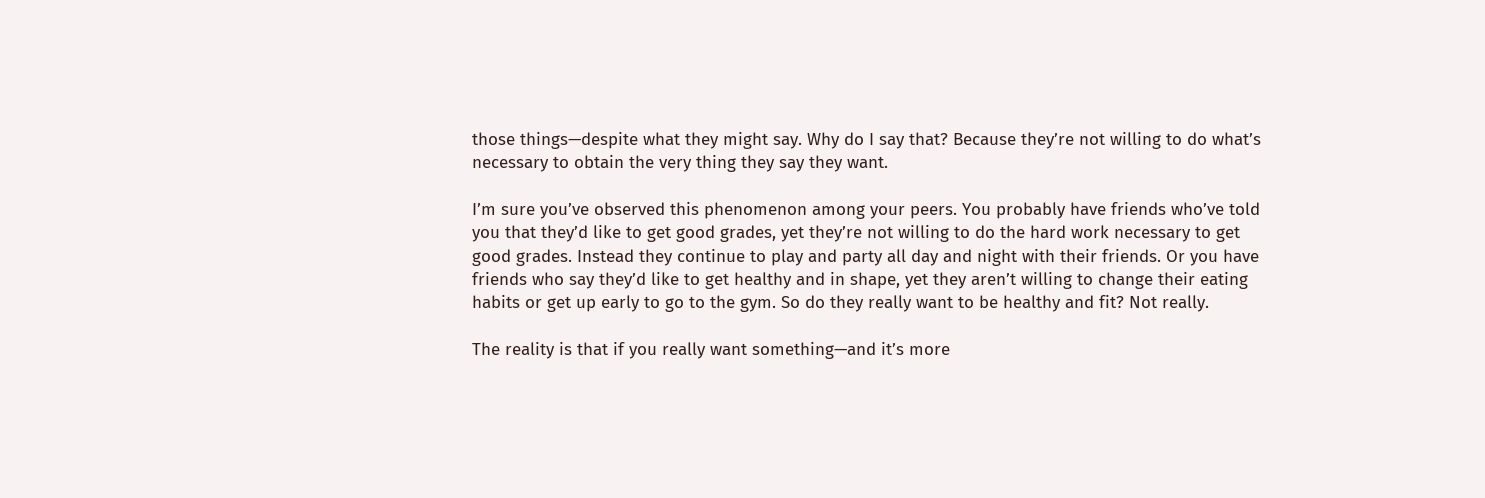those things—despite what they might say. Why do I say that? Because they’re not willing to do what’s necessary to obtain the very thing they say they want.

I’m sure you’ve observed this phenomenon among your peers. You probably have friends who’ve told you that they’d like to get good grades, yet they’re not willing to do the hard work necessary to get good grades. Instead they continue to play and party all day and night with their friends. Or you have friends who say they’d like to get healthy and in shape, yet they aren’t willing to change their eating habits or get up early to go to the gym. So do they really want to be healthy and fit? Not really.

The reality is that if you really want something—and it’s more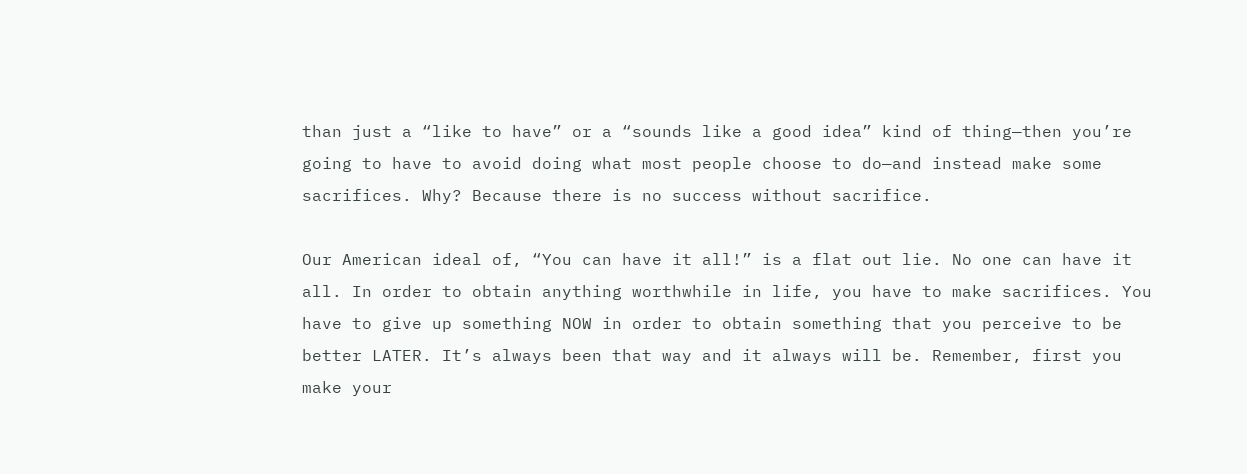than just a “like to have” or a “sounds like a good idea” kind of thing—then you’re going to have to avoid doing what most people choose to do—and instead make some sacrifices. Why? Because there is no success without sacrifice.

Our American ideal of, “You can have it all!” is a flat out lie. No one can have it all. In order to obtain anything worthwhile in life, you have to make sacrifices. You have to give up something NOW in order to obtain something that you perceive to be better LATER. It’s always been that way and it always will be. Remember, first you make your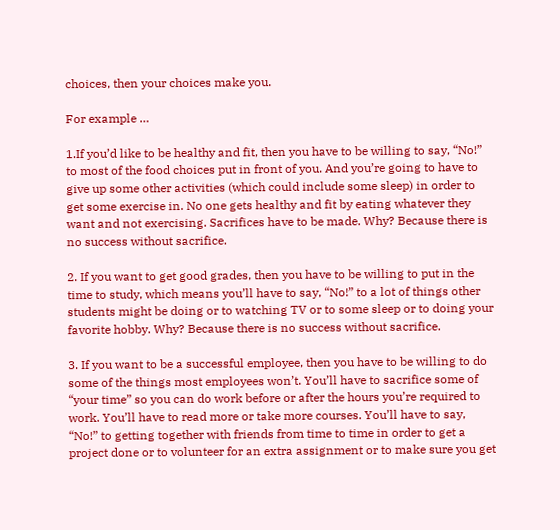choices, then your choices make you.

For example …

1.If you’d like to be healthy and fit, then you have to be willing to say, “No!” to most of the food choices put in front of you. And you’re going to have to give up some other activities (which could include some sleep) in order to get some exercise in. No one gets healthy and fit by eating whatever they want and not exercising. Sacrifices have to be made. Why? Because there is no success without sacrifice.

2. If you want to get good grades, then you have to be willing to put in the time to study, which means you’ll have to say, “No!” to a lot of things other students might be doing or to watching TV or to some sleep or to doing your favorite hobby. Why? Because there is no success without sacrifice.

3. If you want to be a successful employee, then you have to be willing to do some of the things most employees won’t. You’ll have to sacrifice some of “your time” so you can do work before or after the hours you’re required to work. You’ll have to read more or take more courses. You’ll have to say, “No!” to getting together with friends from time to time in order to get a project done or to volunteer for an extra assignment or to make sure you get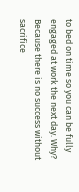to bed on time so you can be fully engaged at work the next day. Why? Because there is no success without sacrifice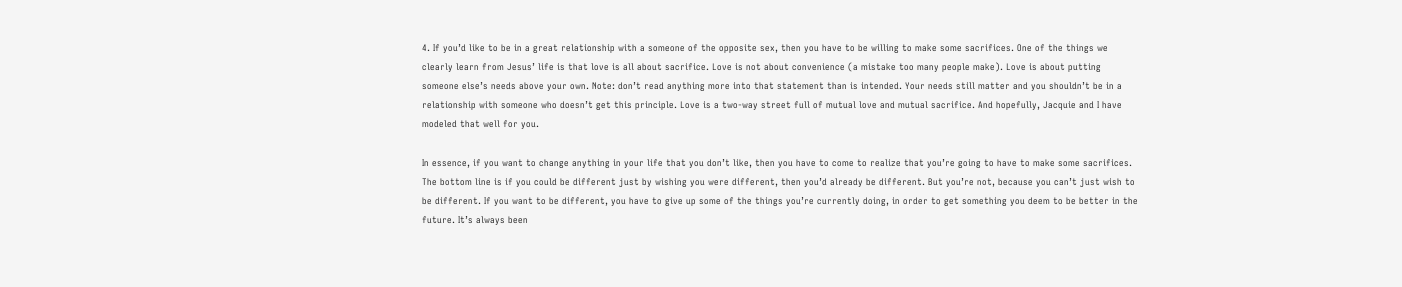4. If you’d like to be in a great relationship with a someone of the opposite sex, then you have to be willing to make some sacrifices. One of the things we clearly learn from Jesus’ life is that love is all about sacrifice. Love is not about convenience (a mistake too many people make). Love is about putting someone else’s needs above your own. Note: don’t read anything more into that statement than is intended. Your needs still matter and you shouldn’t be in a relationship with someone who doesn’t get this principle. Love is a two-way street full of mutual love and mutual sacrifice. And hopefully, Jacquie and I have modeled that well for you.

In essence, if you want to change anything in your life that you don’t like, then you have to come to realize that you’re going to have to make some sacrifices. The bottom line is if you could be different just by wishing you were different, then you’d already be different. But you’re not, because you can’t just wish to be different. If you want to be different, you have to give up some of the things you’re currently doing, in order to get something you deem to be better in the future. It’s always been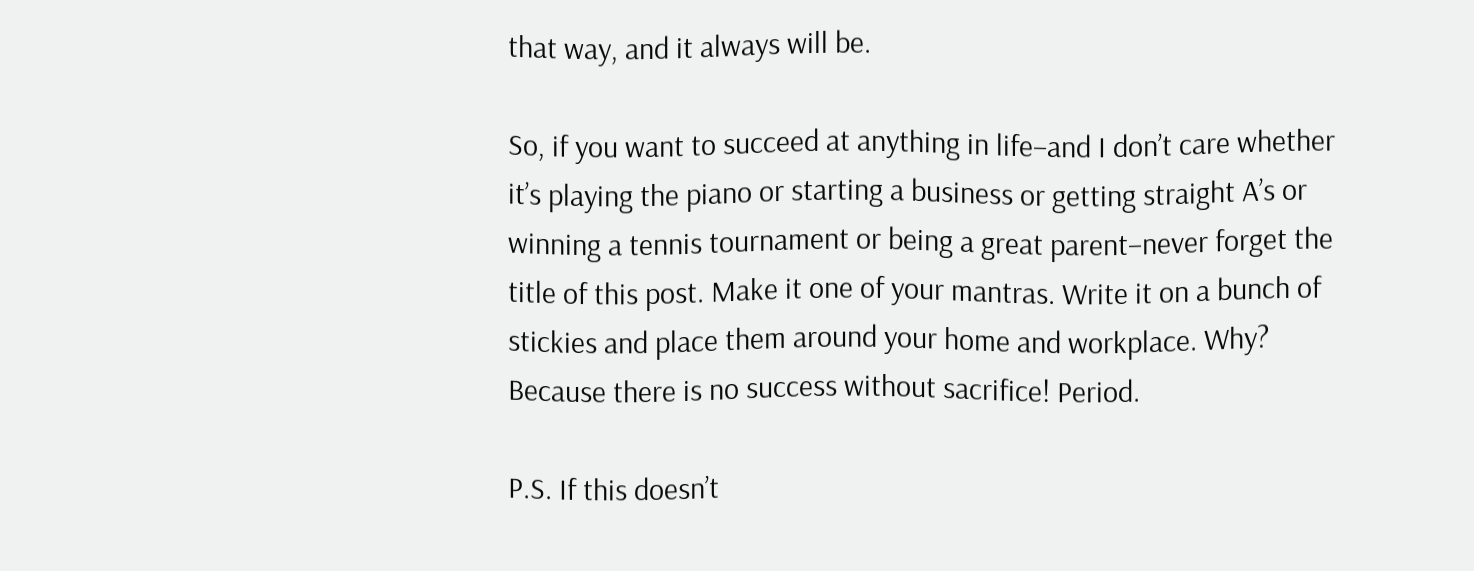that way, and it always will be.

So, if you want to succeed at anything in life–and I don’t care whether it’s playing the piano or starting a business or getting straight A’s or winning a tennis tournament or being a great parent–never forget the title of this post. Make it one of your mantras. Write it on a bunch of stickies and place them around your home and workplace. Why? Because there is no success without sacrifice! Period.

P.S. If this doesn’t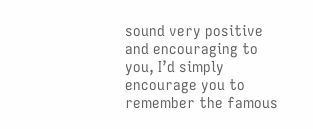sound very positive and encouraging to you, I’d simply encourage you to remember the famous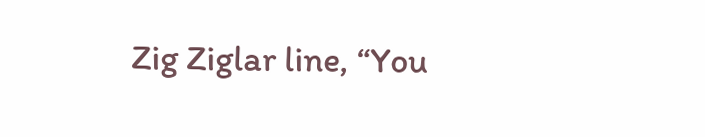Zig Ziglar line, “You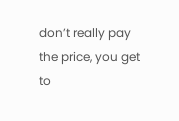don’t really pay the price, you get to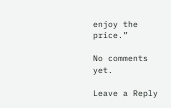enjoy the price.”

No comments yet.

Leave a Reply